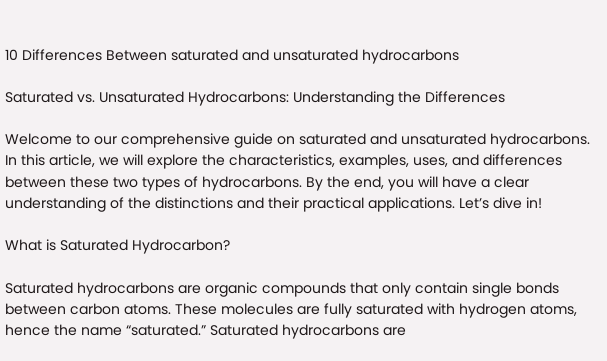10 Differences Between saturated and unsaturated hydrocarbons

Saturated vs. Unsaturated Hydrocarbons: Understanding the Differences

Welcome to our comprehensive guide on saturated and unsaturated hydrocarbons. In this article, we will explore the characteristics, examples, uses, and differences between these two types of hydrocarbons. By the end, you will have a clear understanding of the distinctions and their practical applications. Let’s dive in!

What is Saturated Hydrocarbon?

Saturated hydrocarbons are organic compounds that only contain single bonds between carbon atoms. These molecules are fully saturated with hydrogen atoms, hence the name “saturated.” Saturated hydrocarbons are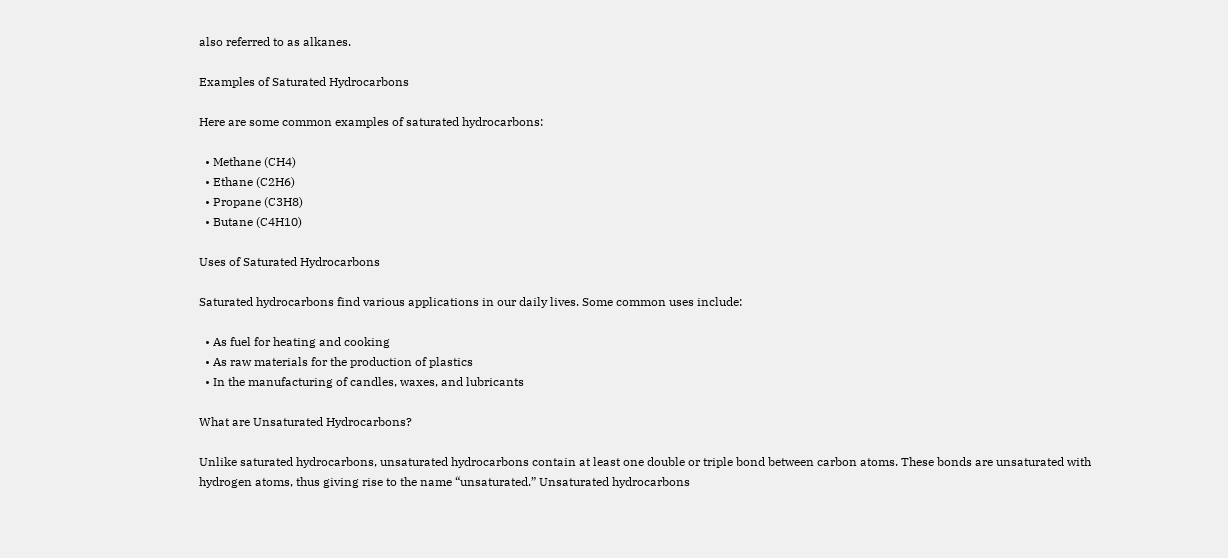also referred to as alkanes.

Examples of Saturated Hydrocarbons

Here are some common examples of saturated hydrocarbons:

  • Methane (CH4)
  • Ethane (C2H6)
  • Propane (C3H8)
  • Butane (C4H10)

Uses of Saturated Hydrocarbons

Saturated hydrocarbons find various applications in our daily lives. Some common uses include:

  • As fuel for heating and cooking
  • As raw materials for the production of plastics
  • In the manufacturing of candles, waxes, and lubricants

What are Unsaturated Hydrocarbons?

Unlike saturated hydrocarbons, unsaturated hydrocarbons contain at least one double or triple bond between carbon atoms. These bonds are unsaturated with hydrogen atoms, thus giving rise to the name “unsaturated.” Unsaturated hydrocarbons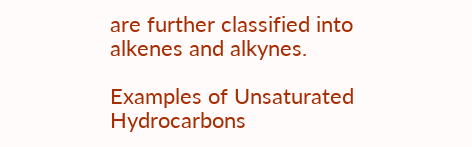are further classified into alkenes and alkynes.

Examples of Unsaturated Hydrocarbons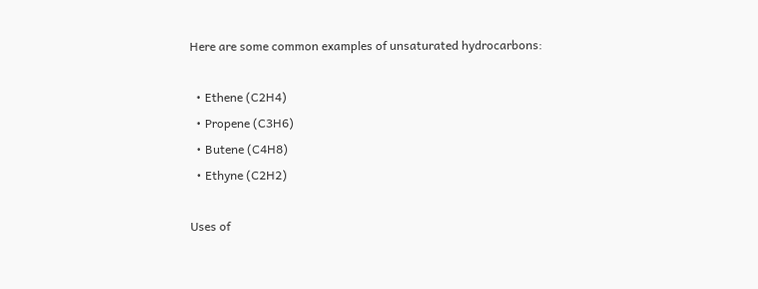Here are some common examples of unsaturated hydrocarbons:

  • Ethene (C2H4)
  • Propene (C3H6)
  • Butene (C4H8)
  • Ethyne (C2H2)

Uses of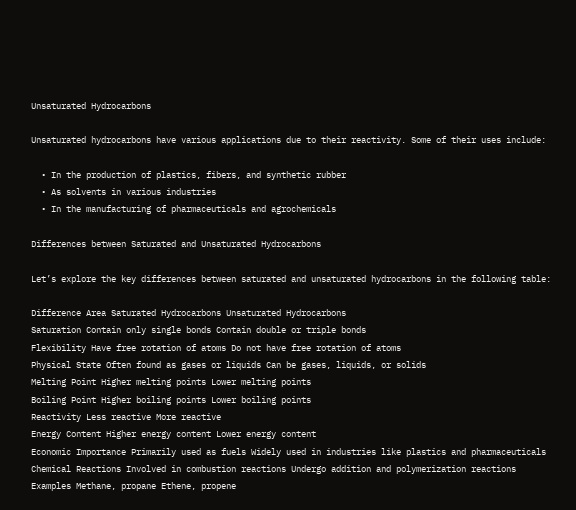Unsaturated Hydrocarbons

Unsaturated hydrocarbons have various applications due to their reactivity. Some of their uses include:

  • In the production of plastics, fibers, and synthetic rubber
  • As solvents in various industries
  • In the manufacturing of pharmaceuticals and agrochemicals

Differences between Saturated and Unsaturated Hydrocarbons

Let’s explore the key differences between saturated and unsaturated hydrocarbons in the following table:

Difference Area Saturated Hydrocarbons Unsaturated Hydrocarbons
Saturation Contain only single bonds Contain double or triple bonds
Flexibility Have free rotation of atoms Do not have free rotation of atoms
Physical State Often found as gases or liquids Can be gases, liquids, or solids
Melting Point Higher melting points Lower melting points
Boiling Point Higher boiling points Lower boiling points
Reactivity Less reactive More reactive
Energy Content Higher energy content Lower energy content
Economic Importance Primarily used as fuels Widely used in industries like plastics and pharmaceuticals
Chemical Reactions Involved in combustion reactions Undergo addition and polymerization reactions
Examples Methane, propane Ethene, propene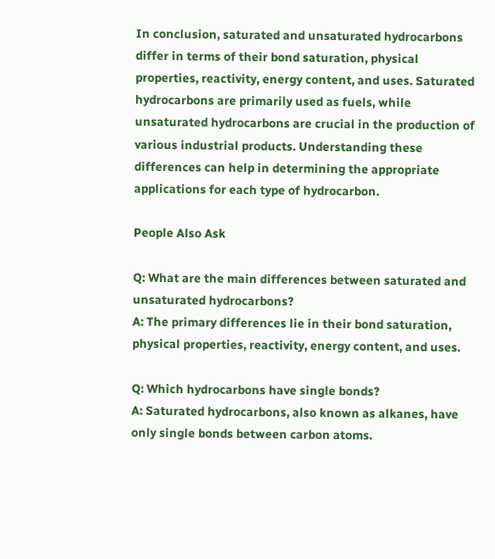In conclusion, saturated and unsaturated hydrocarbons differ in terms of their bond saturation, physical properties, reactivity, energy content, and uses. Saturated hydrocarbons are primarily used as fuels, while unsaturated hydrocarbons are crucial in the production of various industrial products. Understanding these differences can help in determining the appropriate applications for each type of hydrocarbon.

People Also Ask

Q: What are the main differences between saturated and unsaturated hydrocarbons?
A: The primary differences lie in their bond saturation, physical properties, reactivity, energy content, and uses.

Q: Which hydrocarbons have single bonds?
A: Saturated hydrocarbons, also known as alkanes, have only single bonds between carbon atoms.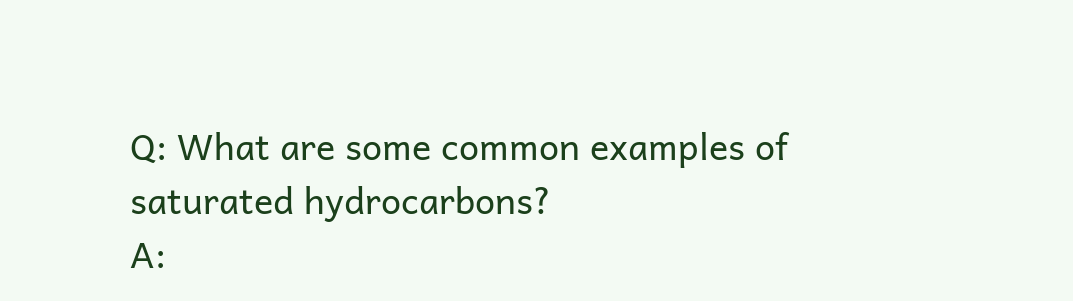Q: What are some common examples of saturated hydrocarbons?
A: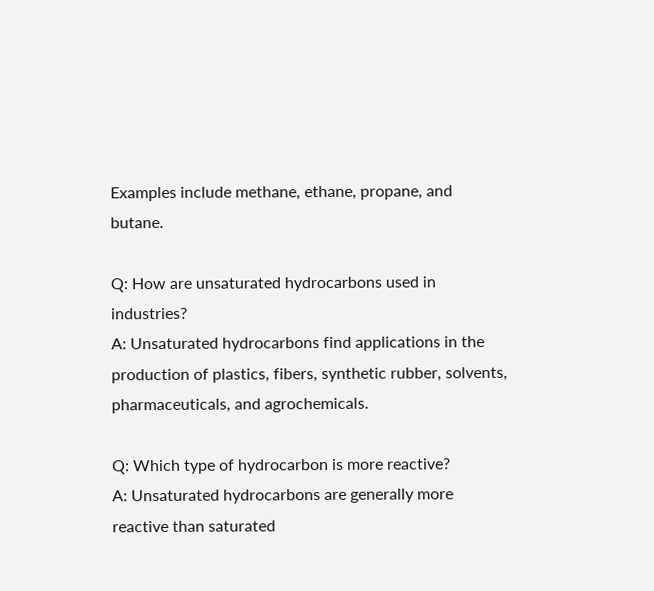Examples include methane, ethane, propane, and butane.

Q: How are unsaturated hydrocarbons used in industries?
A: Unsaturated hydrocarbons find applications in the production of plastics, fibers, synthetic rubber, solvents, pharmaceuticals, and agrochemicals.

Q: Which type of hydrocarbon is more reactive?
A: Unsaturated hydrocarbons are generally more reactive than saturated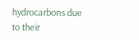hydrocarbons due to their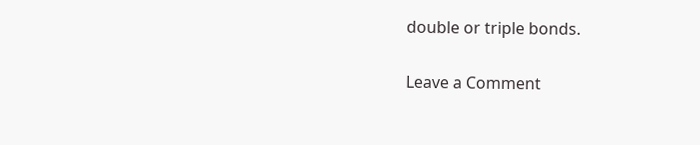double or triple bonds.

Leave a Comment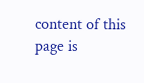content of this page is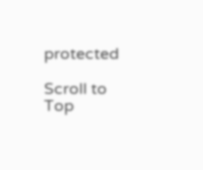protected

Scroll to Top